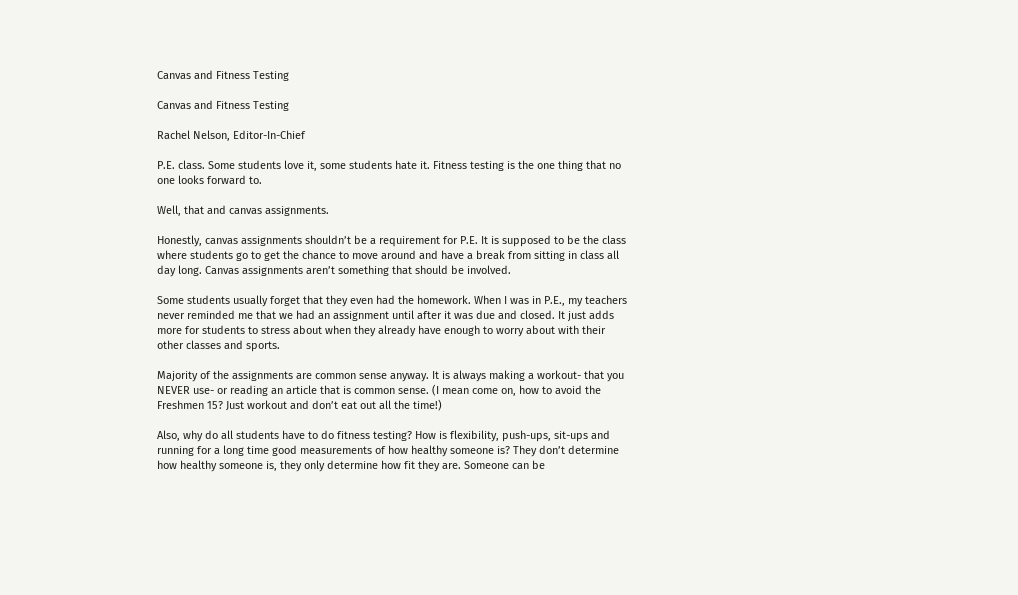Canvas and Fitness Testing

Canvas and Fitness Testing

Rachel Nelson, Editor-In-Chief

P.E. class. Some students love it, some students hate it. Fitness testing is the one thing that no one looks forward to.

Well, that and canvas assignments.

Honestly, canvas assignments shouldn’t be a requirement for P.E. It is supposed to be the class where students go to get the chance to move around and have a break from sitting in class all day long. Canvas assignments aren’t something that should be involved.

Some students usually forget that they even had the homework. When I was in P.E., my teachers never reminded me that we had an assignment until after it was due and closed. It just adds more for students to stress about when they already have enough to worry about with their other classes and sports.

Majority of the assignments are common sense anyway. It is always making a workout- that you NEVER use- or reading an article that is common sense. (I mean come on, how to avoid the Freshmen 15? Just workout and don’t eat out all the time!)

Also, why do all students have to do fitness testing? How is flexibility, push-ups, sit-ups and running for a long time good measurements of how healthy someone is? They don’t determine how healthy someone is, they only determine how fit they are. Someone can be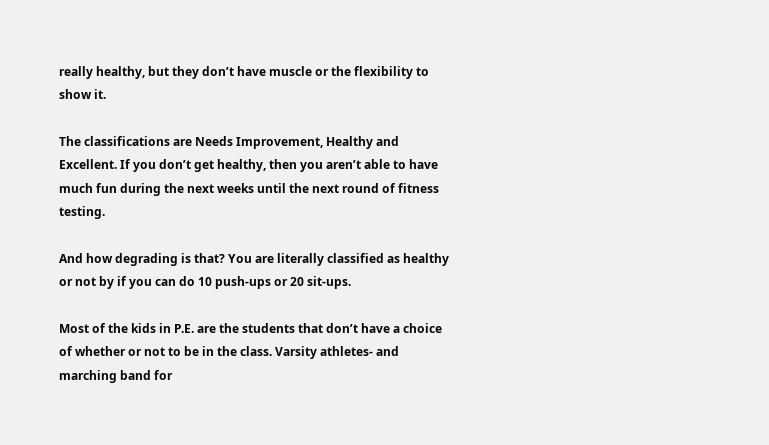really healthy, but they don’t have muscle or the flexibility to show it.

The classifications are Needs Improvement, Healthy and Excellent. If you don’t get healthy, then you aren’t able to have much fun during the next weeks until the next round of fitness testing.

And how degrading is that? You are literally classified as healthy or not by if you can do 10 push-ups or 20 sit-ups.

Most of the kids in P.E. are the students that don’t have a choice of whether or not to be in the class. Varsity athletes- and marching band for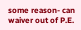some reason- can waiver out of P.E.